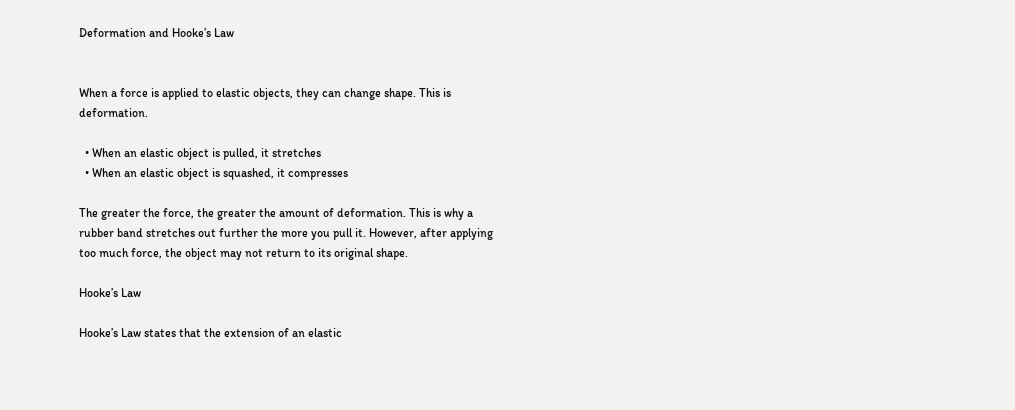Deformation and Hooke’s Law


When a force is applied to elastic objects, they can change shape. This is deformation.

  • When an elastic object is pulled, it stretches
  • When an elastic object is squashed, it compresses

The greater the force, the greater the amount of deformation. This is why a rubber band stretches out further the more you pull it. However, after applying too much force, the object may not return to its original shape.

Hooke’s Law

Hooke’s Law states that the extension of an elastic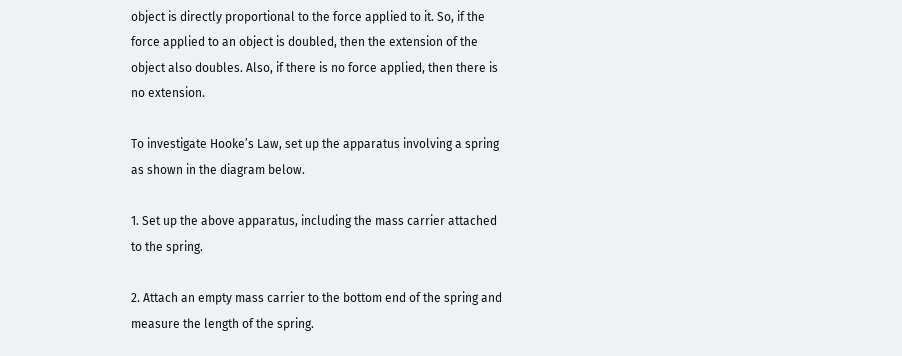object is directly proportional to the force applied to it. So, if the force applied to an object is doubled, then the extension of the object also doubles. Also, if there is no force applied, then there is no extension.

To investigate Hooke’s Law, set up the apparatus involving a spring as shown in the diagram below.

1. Set up the above apparatus, including the mass carrier attached to the spring.

2. Attach an empty mass carrier to the bottom end of the spring and measure the length of the spring.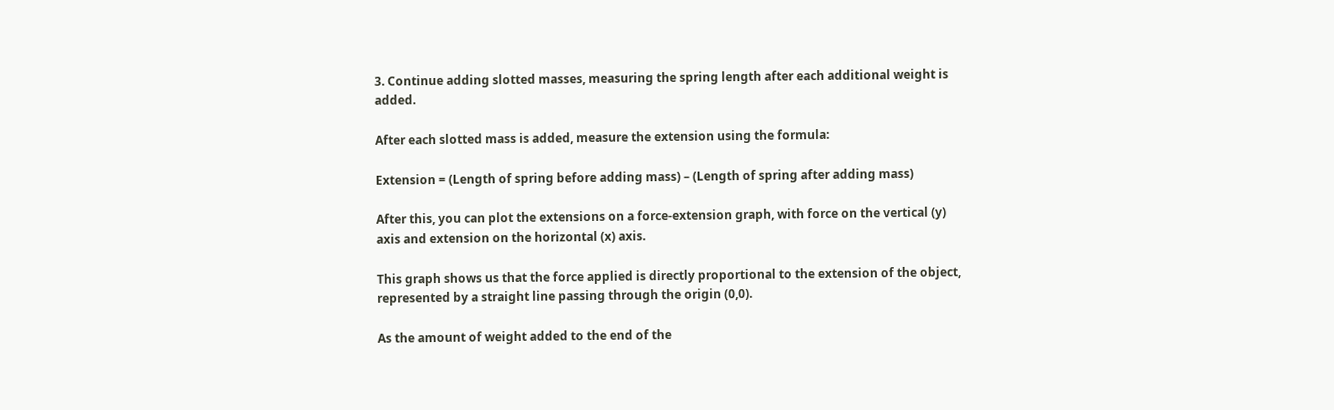3. Continue adding slotted masses, measuring the spring length after each additional weight is added.

After each slotted mass is added, measure the extension using the formula:

Extension = (Length of spring before adding mass) – (Length of spring after adding mass)

After this, you can plot the extensions on a force-extension graph, with force on the vertical (y) axis and extension on the horizontal (x) axis.

This graph shows us that the force applied is directly proportional to the extension of the object, represented by a straight line passing through the origin (0,0).

As the amount of weight added to the end of the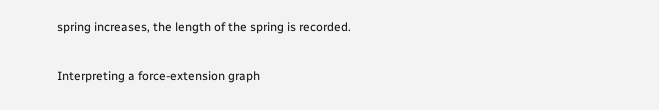spring increases, the length of the spring is recorded.

Interpreting a force-extension graph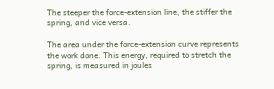The steeper the force-extension line, the stiffer the spring, and vice versa.

The area under the force-extension curve represents the work done. This energy, required to stretch the spring, is measured in joules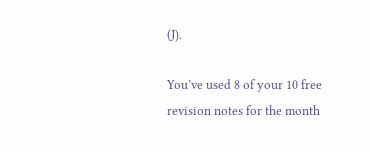(J).

You’ve used 8 of your 10 free revision notes for the month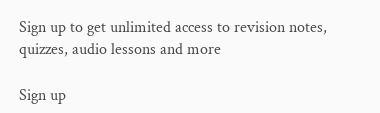Sign up to get unlimited access to revision notes, quizzes, audio lessons and more

Sign up